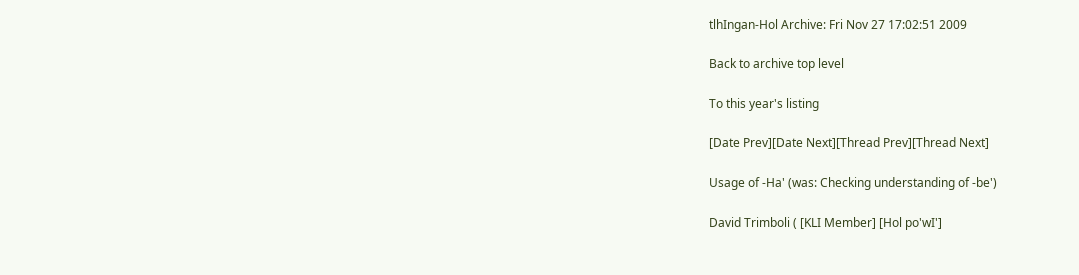tlhIngan-Hol Archive: Fri Nov 27 17:02:51 2009

Back to archive top level

To this year's listing

[Date Prev][Date Next][Thread Prev][Thread Next]

Usage of -Ha' (was: Checking understanding of -be')

David Trimboli ( [KLI Member] [Hol po'wI']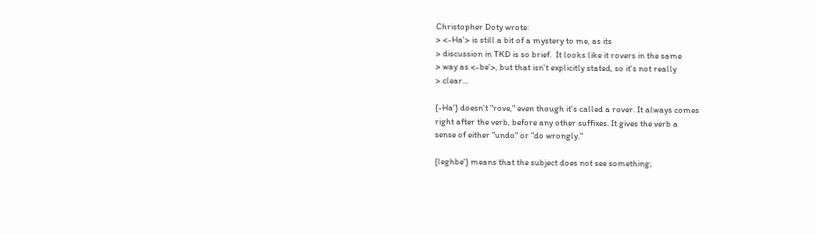Christopher Doty wrote:
> <-Ha'> is still a bit of a mystery to me, as its
> discussion in TKD is so brief.  It looks like it rovers in the same
> way as <-be'>, but that isn't explicitly stated, so it's not really
> clear...

{-Ha'} doesn't "rove," even though it's called a rover. It always comes
right after the verb, before any other suffixes. It gives the verb a
sense of either "undo" or "do wrongly."

{leghbe'} means that the subject does not see something;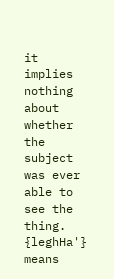it implies
nothing about whether the subject was ever able to see the thing.
{leghHa'} means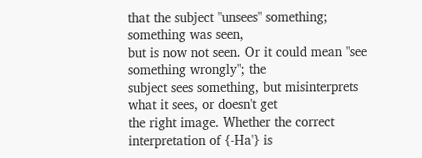that the subject "unsees" something; something was seen,
but is now not seen. Or it could mean "see something wrongly"; the
subject sees something, but misinterprets what it sees, or doesn't get
the right image. Whether the correct interpretation of {-Ha'} is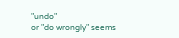"undo"
or "do wrongly" seems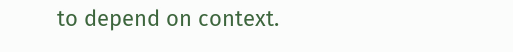to depend on context.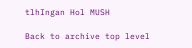tlhIngan Hol MUSH

Back to archive top level